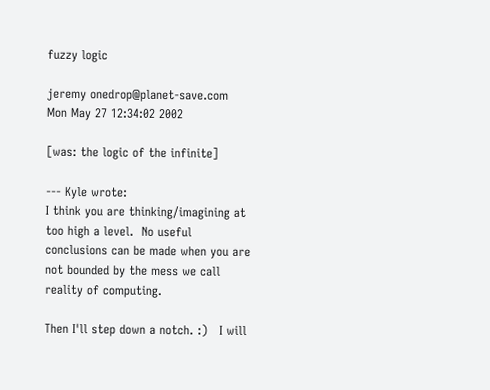fuzzy logic

jeremy onedrop@planet-save.com
Mon May 27 12:34:02 2002

[was: the logic of the infinite]

--- Kyle wrote:
I think you are thinking/imagining at too high a level.  No useful
conclusions can be made when you are not bounded by the mess we call
reality of computing.

Then I'll step down a notch. :)   I will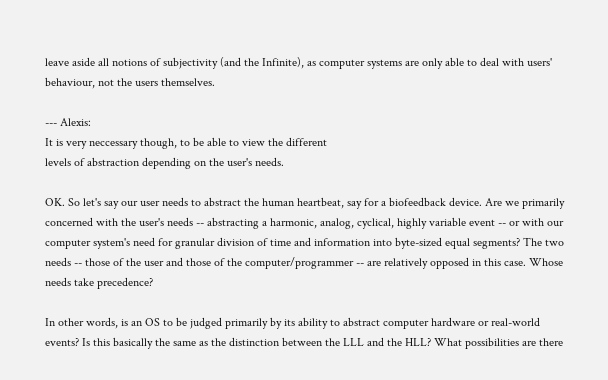leave aside all notions of subjectivity (and the Infinite), as computer systems are only able to deal with users' behaviour, not the users themselves.

--- Alexis:
It is very neccessary though, to be able to view the different
levels of abstraction depending on the user's needs.

OK. So let's say our user needs to abstract the human heartbeat, say for a biofeedback device. Are we primarily concerned with the user's needs -- abstracting a harmonic, analog, cyclical, highly variable event -- or with our computer system's need for granular division of time and information into byte-sized equal segments? The two needs -- those of the user and those of the computer/programmer -- are relatively opposed in this case. Whose needs take precedence?

In other words, is an OS to be judged primarily by its ability to abstract computer hardware or real-world events? Is this basically the same as the distinction between the LLL and the HLL? What possibilities are there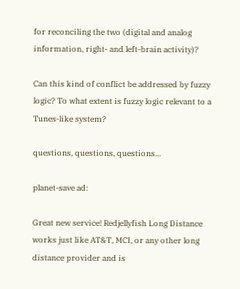for reconciling the two (digital and analog information, right- and left-brain activity)?

Can this kind of conflict be addressed by fuzzy logic? To what extent is fuzzy logic relevant to a Tunes-like system?

questions, questions, questions...

planet-save ad:

Great new service! Redjellyfish Long Distance works just like AT&T, MCI, or any other long distance provider and is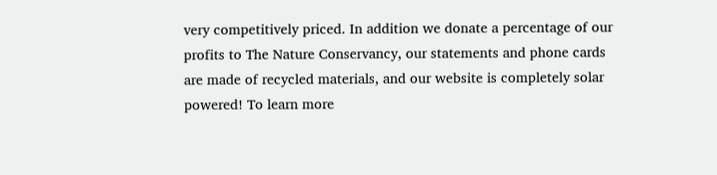very competitively priced. In addition we donate a percentage of our profits to The Nature Conservancy, our statements and phone cards are made of recycled materials, and our website is completely solar powered! To learn more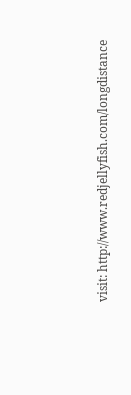visit: http://www.redjellyfish.com/longdistance